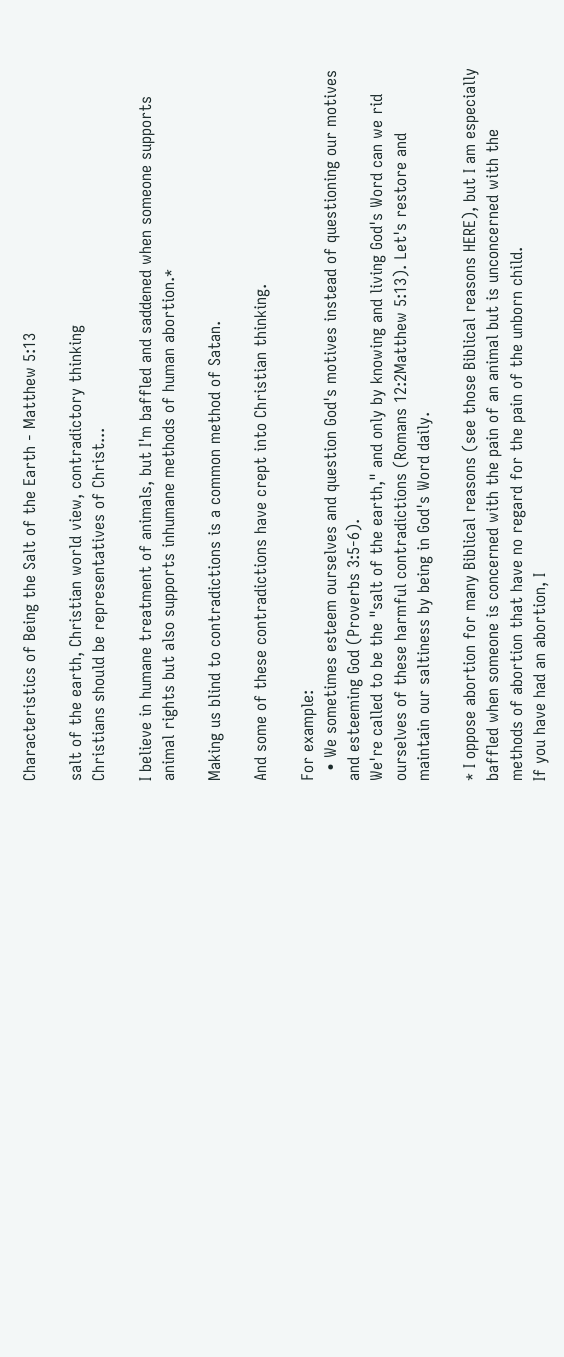Characteristics of Being the Salt of the Earth - Matthew 5:13

salt of the earth, Christian world view, contradictory thinking
Christians should be representatives of Christ...

I believe in humane treatment of animals, but I'm baffled and saddened when someone supports animal rights but also supports inhumane methods of human abortion.*

Making us blind to contradictions is a common method of Satan.

And some of these contradictions have crept into Christian thinking.

For example:
  • We sometimes esteem ourselves and question God's motives instead of questioning our motives and esteeming God (Proverbs 3:5-6).
We're called to be the "salt of the earth," and only by knowing and living God's Word can we rid ourselves of these harmful contradictions (Romans 12:2Matthew 5:13). Let's restore and maintain our saltiness by being in God's Word daily.

* I oppose abortion for many Biblical reasons (see those Biblical reasons HERE), but I am especially baffled when someone is concerned with the pain of an animal but is unconcerned with the methods of abortion that have no regard for the pain of the unborn child.
If you have had an abortion, I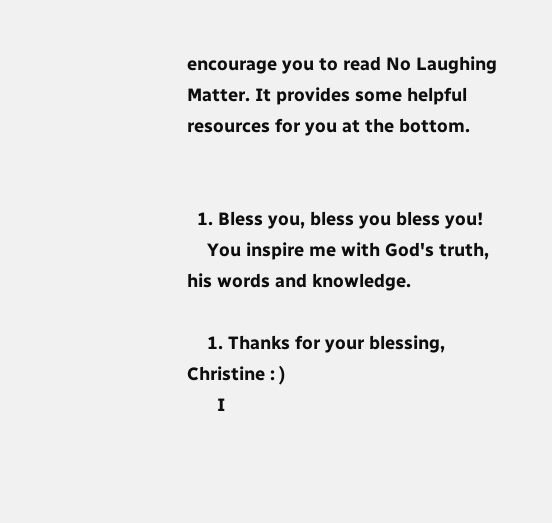encourage you to read No Laughing Matter. It provides some helpful resources for you at the bottom.


  1. Bless you, bless you bless you!
    You inspire me with God's truth, his words and knowledge.

    1. Thanks for your blessing, Christine : )
      I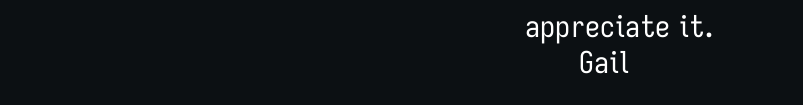appreciate it.
      Gail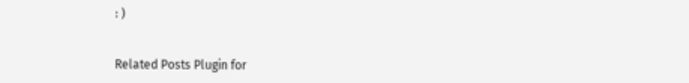: )


Related Posts Plugin for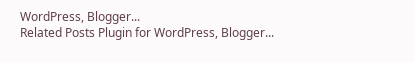WordPress, Blogger...
Related Posts Plugin for WordPress, Blogger...